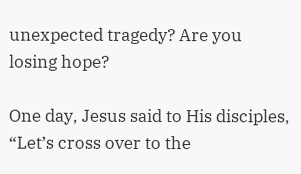unexpected tragedy? Are you losing hope?

One day, Jesus said to His disciples, “Let’s cross over to the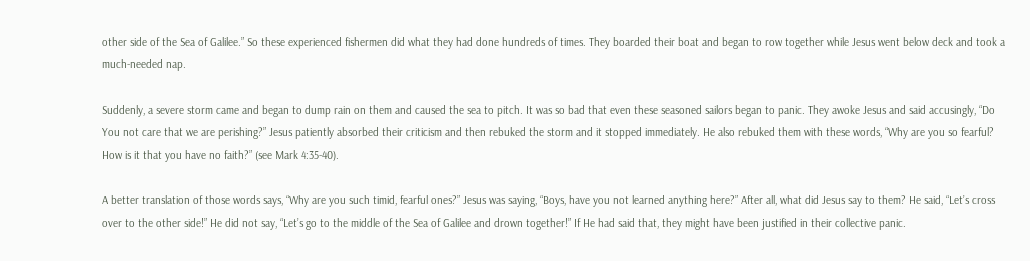other side of the Sea of Galilee.” So these experienced fishermen did what they had done hundreds of times. They boarded their boat and began to row together while Jesus went below deck and took a much-needed nap.

Suddenly, a severe storm came and began to dump rain on them and caused the sea to pitch. It was so bad that even these seasoned sailors began to panic. They awoke Jesus and said accusingly, “Do You not care that we are perishing?” Jesus patiently absorbed their criticism and then rebuked the storm and it stopped immediately. He also rebuked them with these words, “Why are you so fearful? How is it that you have no faith?” (see Mark 4:35-40).

A better translation of those words says, “Why are you such timid, fearful ones?” Jesus was saying, “Boys, have you not learned anything here?” After all, what did Jesus say to them? He said, “Let’s cross over to the other side!” He did not say, “Let’s go to the middle of the Sea of Galilee and drown together!” If He had said that, they might have been justified in their collective panic.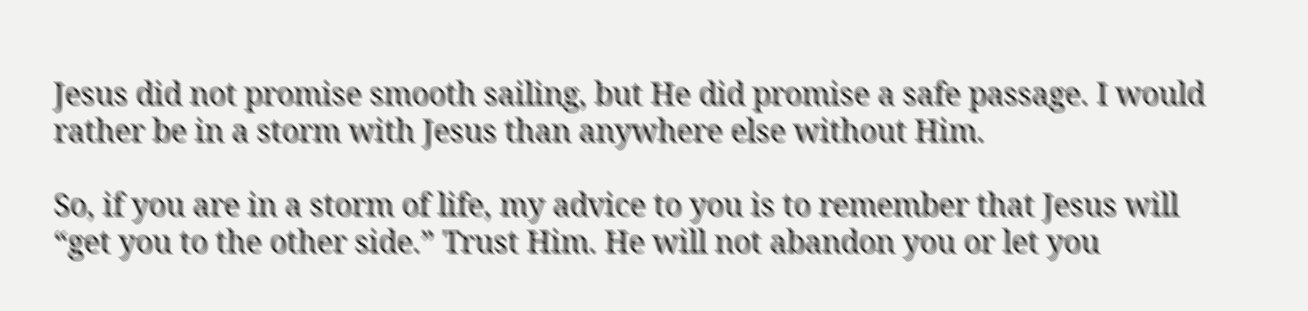Jesus did not promise smooth sailing, but He did promise a safe passage. I would rather be in a storm with Jesus than anywhere else without Him.

So, if you are in a storm of life, my advice to you is to remember that Jesus will “get you to the other side.” Trust Him. He will not abandon you or let you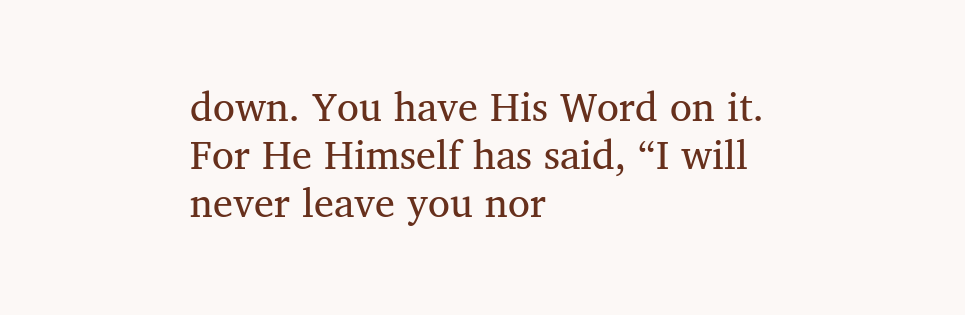down. You have His Word on it. For He Himself has said, “I will never leave you nor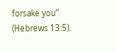forsake you” (Hebrews 13:5).